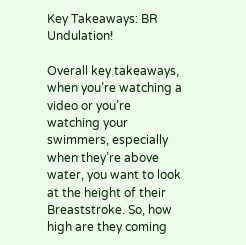Key Takeaways: BR Undulation!

Overall key takeaways, when you’re watching a video or you’re watching your swimmers, especially when they’re above water, you want to look at the height of their Breaststroke. So, how high are they coming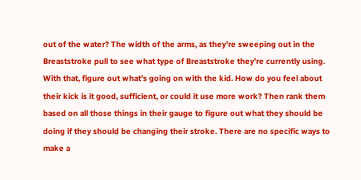out of the water? The width of the arms, as they’re sweeping out in the Breaststroke pull to see what type of Breaststroke they’re currently using. With that, figure out what’s going on with the kid. How do you feel about their kick is it good, sufficient, or could it use more work? Then rank them based on all those things in their gauge to figure out what they should be doing if they should be changing their stroke. There are no specific ways to make a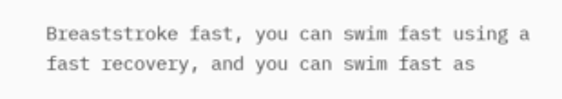Breaststroke fast, you can swim fast using a fast recovery, and you can swim fast as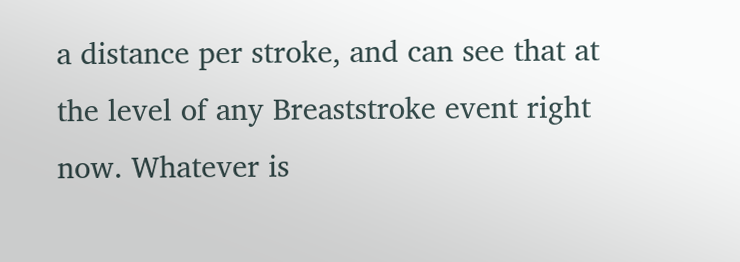a distance per stroke, and can see that at the level of any Breaststroke event right now. Whatever is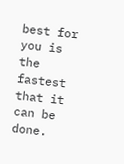best for you is the fastest that it can be done.